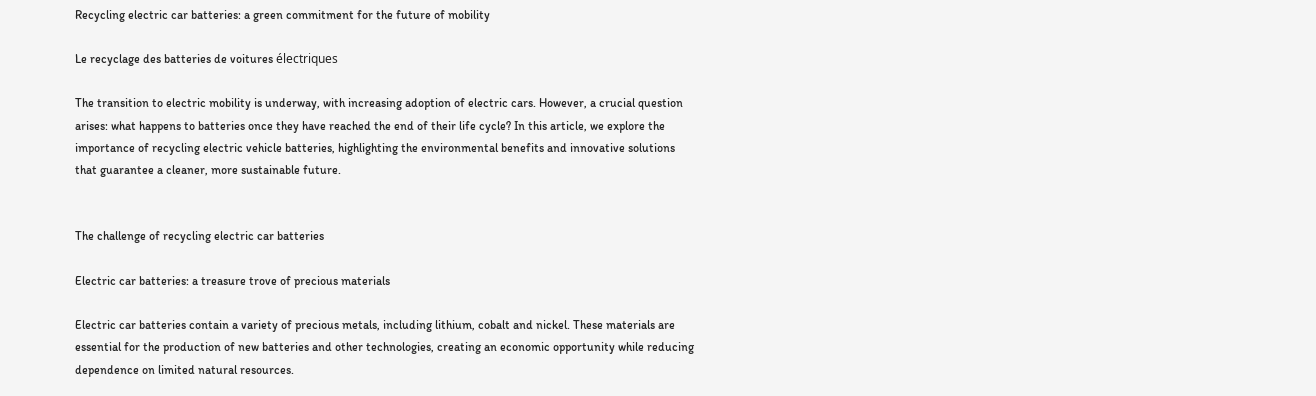Recycling electric car batteries: a green commitment for the future of mobility

Le recyclage des batteries de voitures électriques

The transition to electric mobility is underway, with increasing adoption of electric cars. However, a crucial question arises: what happens to batteries once they have reached the end of their life cycle? In this article, we explore the importance of recycling electric vehicle batteries, highlighting the environmental benefits and innovative solutions that guarantee a cleaner, more sustainable future.


The challenge of recycling electric car batteries

Electric car batteries: a treasure trove of precious materials

Electric car batteries contain a variety of precious metals, including lithium, cobalt and nickel. These materials are essential for the production of new batteries and other technologies, creating an economic opportunity while reducing dependence on limited natural resources.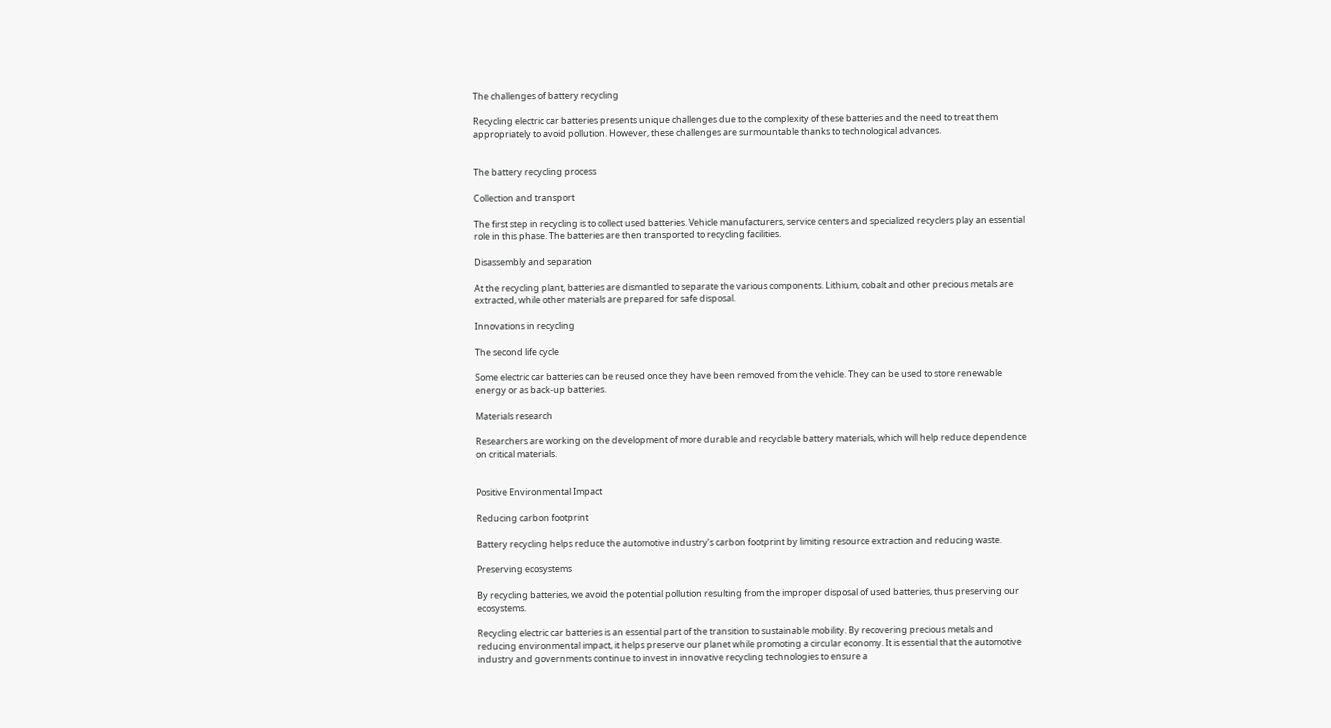The challenges of battery recycling

Recycling electric car batteries presents unique challenges due to the complexity of these batteries and the need to treat them appropriately to avoid pollution. However, these challenges are surmountable thanks to technological advances.


The battery recycling process

Collection and transport

The first step in recycling is to collect used batteries. Vehicle manufacturers, service centers and specialized recyclers play an essential role in this phase. The batteries are then transported to recycling facilities.

Disassembly and separation

At the recycling plant, batteries are dismantled to separate the various components. Lithium, cobalt and other precious metals are extracted, while other materials are prepared for safe disposal.

Innovations in recycling

The second life cycle

Some electric car batteries can be reused once they have been removed from the vehicle. They can be used to store renewable energy or as back-up batteries.

Materials research

Researchers are working on the development of more durable and recyclable battery materials, which will help reduce dependence on critical materials.


Positive Environmental Impact

Reducing carbon footprint

Battery recycling helps reduce the automotive industry’s carbon footprint by limiting resource extraction and reducing waste.

Preserving ecosystems

By recycling batteries, we avoid the potential pollution resulting from the improper disposal of used batteries, thus preserving our ecosystems.

Recycling electric car batteries is an essential part of the transition to sustainable mobility. By recovering precious metals and reducing environmental impact, it helps preserve our planet while promoting a circular economy. It is essential that the automotive industry and governments continue to invest in innovative recycling technologies to ensure a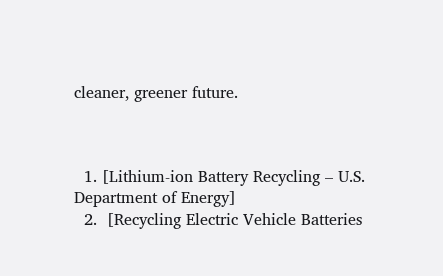cleaner, greener future.



  1. [Lithium-ion Battery Recycling – U.S. Department of Energy]
  2.  [Recycling Electric Vehicle Batteries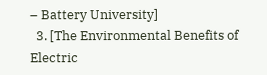– Battery University]
  3. [The Environmental Benefits of Electric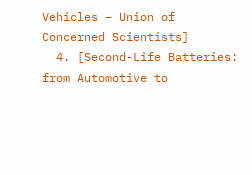Vehicles – Union of Concerned Scientists]
  4. [Second-Life Batteries: from Automotive to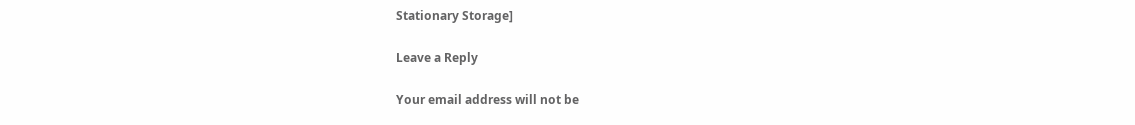Stationary Storage]

Leave a Reply

Your email address will not be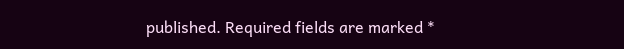published. Required fields are marked *